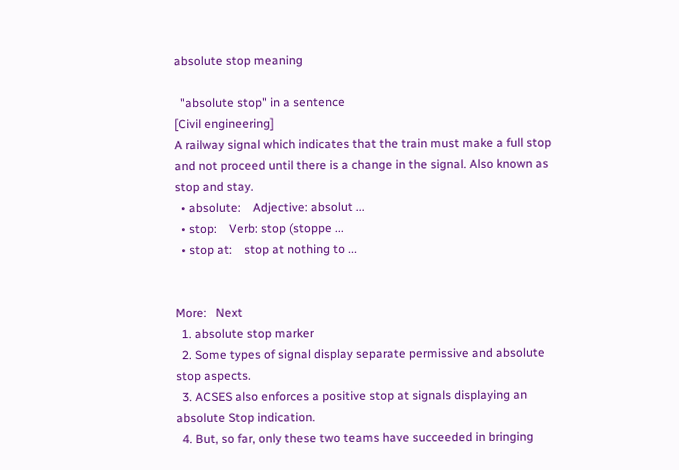absolute stop meaning

  "absolute stop" in a sentence
[Civil engineering]
A railway signal which indicates that the train must make a full stop and not proceed until there is a change in the signal. Also known as stop and stay.
  • absolute:    Adjective: absolut ...
  • stop:    Verb: stop (stoppe ...
  • stop at:    stop at nothing to ...


More:   Next
  1. absolute stop marker
  2. Some types of signal display separate permissive and absolute stop aspects.
  3. ACSES also enforces a positive stop at signals displaying an absolute Stop indication.
  4. But, so far, only these two teams have succeeded in bringing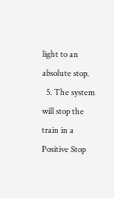light to an absolute stop.
  5. The system will stop the train in a Positive Stop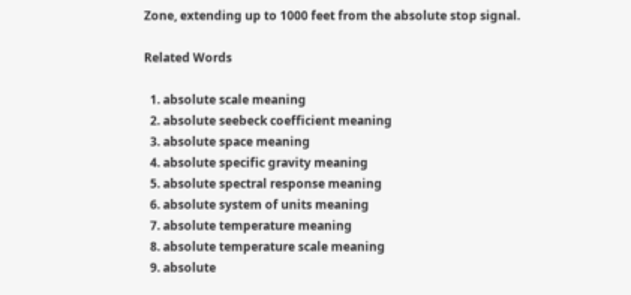Zone, extending up to 1000 feet from the absolute stop signal.

Related Words

  1. absolute scale meaning
  2. absolute seebeck coefficient meaning
  3. absolute space meaning
  4. absolute specific gravity meaning
  5. absolute spectral response meaning
  6. absolute system of units meaning
  7. absolute temperature meaning
  8. absolute temperature scale meaning
  9. absolute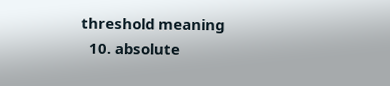threshold meaning
  10. absolute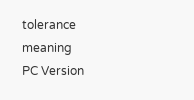tolerance meaning
PC Version